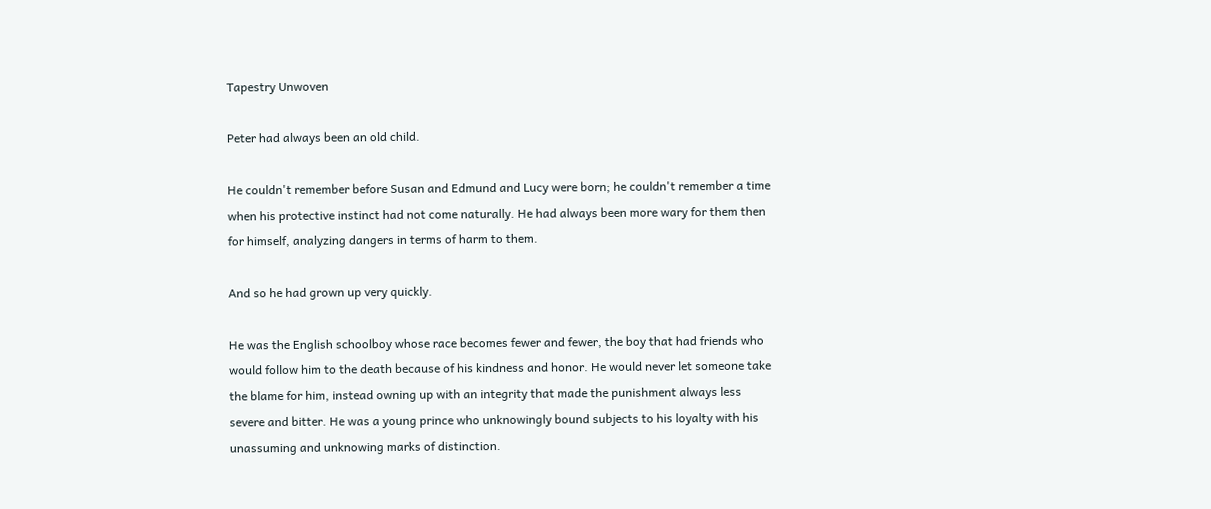Tapestry Unwoven

Peter had always been an old child.

He couldn't remember before Susan and Edmund and Lucy were born; he couldn't remember a time when his protective instinct had not come naturally. He had always been more wary for them then for himself, analyzing dangers in terms of harm to them.

And so he had grown up very quickly.

He was the English schoolboy whose race becomes fewer and fewer, the boy that had friends who would follow him to the death because of his kindness and honor. He would never let someone take the blame for him, instead owning up with an integrity that made the punishment always less severe and bitter. He was a young prince who unknowingly bound subjects to his loyalty with his unassuming and unknowing marks of distinction.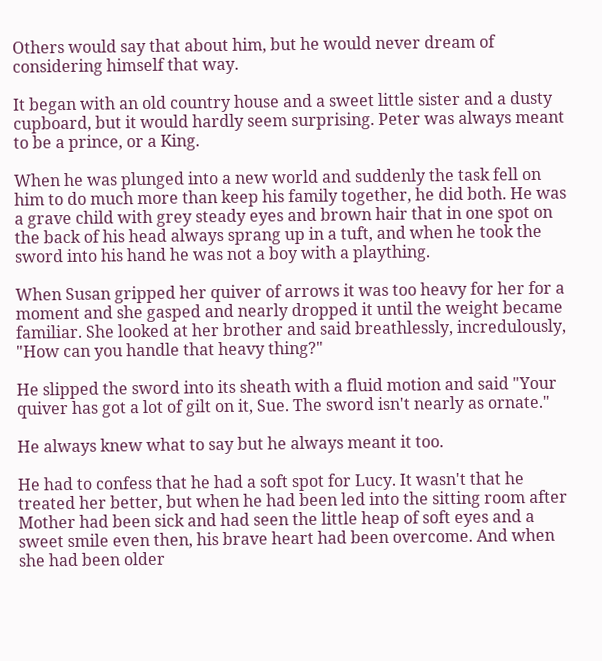Others would say that about him, but he would never dream of considering himself that way.

It began with an old country house and a sweet little sister and a dusty cupboard, but it would hardly seem surprising. Peter was always meant to be a prince, or a King.

When he was plunged into a new world and suddenly the task fell on him to do much more than keep his family together, he did both. He was a grave child with grey steady eyes and brown hair that in one spot on the back of his head always sprang up in a tuft, and when he took the sword into his hand he was not a boy with a plaything.

When Susan gripped her quiver of arrows it was too heavy for her for a moment and she gasped and nearly dropped it until the weight became familiar. She looked at her brother and said breathlessly, incredulously, "How can you handle that heavy thing?"

He slipped the sword into its sheath with a fluid motion and said "Your quiver has got a lot of gilt on it, Sue. The sword isn't nearly as ornate."

He always knew what to say but he always meant it too.

He had to confess that he had a soft spot for Lucy. It wasn't that he treated her better, but when he had been led into the sitting room after Mother had been sick and had seen the little heap of soft eyes and a sweet smile even then, his brave heart had been overcome. And when she had been older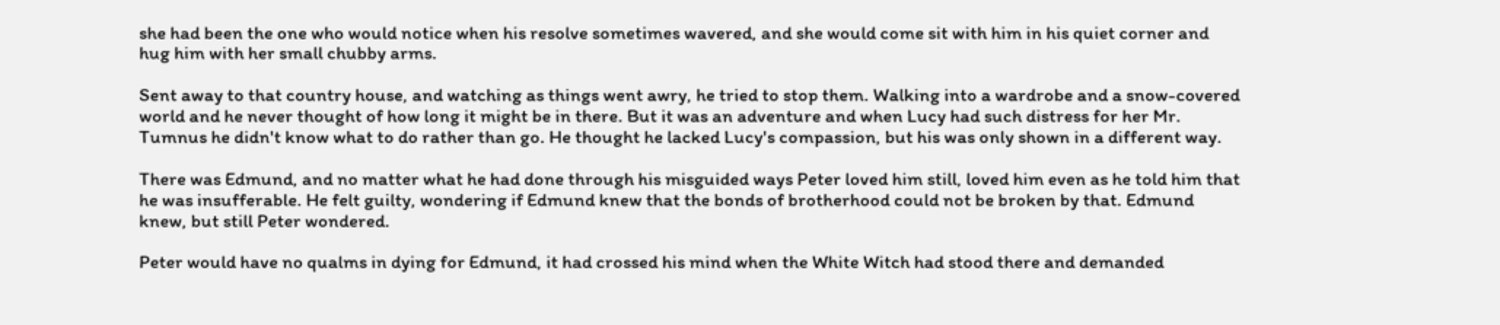she had been the one who would notice when his resolve sometimes wavered, and she would come sit with him in his quiet corner and hug him with her small chubby arms.

Sent away to that country house, and watching as things went awry, he tried to stop them. Walking into a wardrobe and a snow-covered world and he never thought of how long it might be in there. But it was an adventure and when Lucy had such distress for her Mr. Tumnus he didn't know what to do rather than go. He thought he lacked Lucy's compassion, but his was only shown in a different way.

There was Edmund, and no matter what he had done through his misguided ways Peter loved him still, loved him even as he told him that he was insufferable. He felt guilty, wondering if Edmund knew that the bonds of brotherhood could not be broken by that. Edmund knew, but still Peter wondered.

Peter would have no qualms in dying for Edmund, it had crossed his mind when the White Witch had stood there and demanded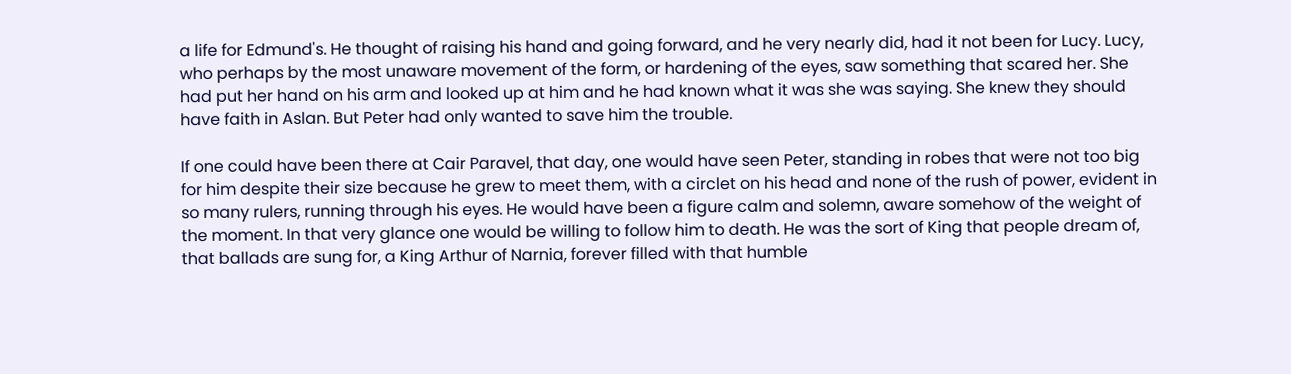a life for Edmund's. He thought of raising his hand and going forward, and he very nearly did, had it not been for Lucy. Lucy, who perhaps by the most unaware movement of the form, or hardening of the eyes, saw something that scared her. She had put her hand on his arm and looked up at him and he had known what it was she was saying. She knew they should have faith in Aslan. But Peter had only wanted to save him the trouble.

If one could have been there at Cair Paravel, that day, one would have seen Peter, standing in robes that were not too big for him despite their size because he grew to meet them, with a circlet on his head and none of the rush of power, evident in so many rulers, running through his eyes. He would have been a figure calm and solemn, aware somehow of the weight of the moment. In that very glance one would be willing to follow him to death. He was the sort of King that people dream of, that ballads are sung for, a King Arthur of Narnia, forever filled with that humble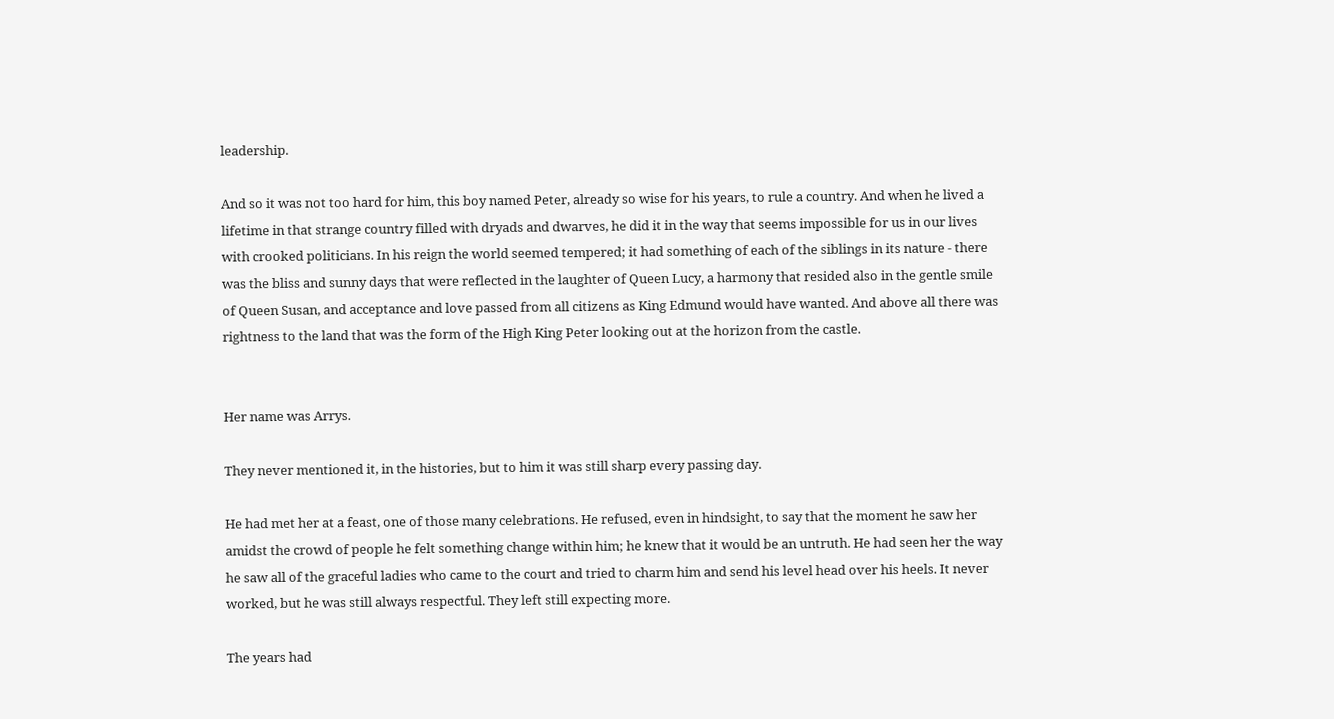leadership.

And so it was not too hard for him, this boy named Peter, already so wise for his years, to rule a country. And when he lived a lifetime in that strange country filled with dryads and dwarves, he did it in the way that seems impossible for us in our lives with crooked politicians. In his reign the world seemed tempered; it had something of each of the siblings in its nature - there was the bliss and sunny days that were reflected in the laughter of Queen Lucy, a harmony that resided also in the gentle smile of Queen Susan, and acceptance and love passed from all citizens as King Edmund would have wanted. And above all there was rightness to the land that was the form of the High King Peter looking out at the horizon from the castle.


Her name was Arrys.

They never mentioned it, in the histories, but to him it was still sharp every passing day.

He had met her at a feast, one of those many celebrations. He refused, even in hindsight, to say that the moment he saw her amidst the crowd of people he felt something change within him; he knew that it would be an untruth. He had seen her the way he saw all of the graceful ladies who came to the court and tried to charm him and send his level head over his heels. It never worked, but he was still always respectful. They left still expecting more.

The years had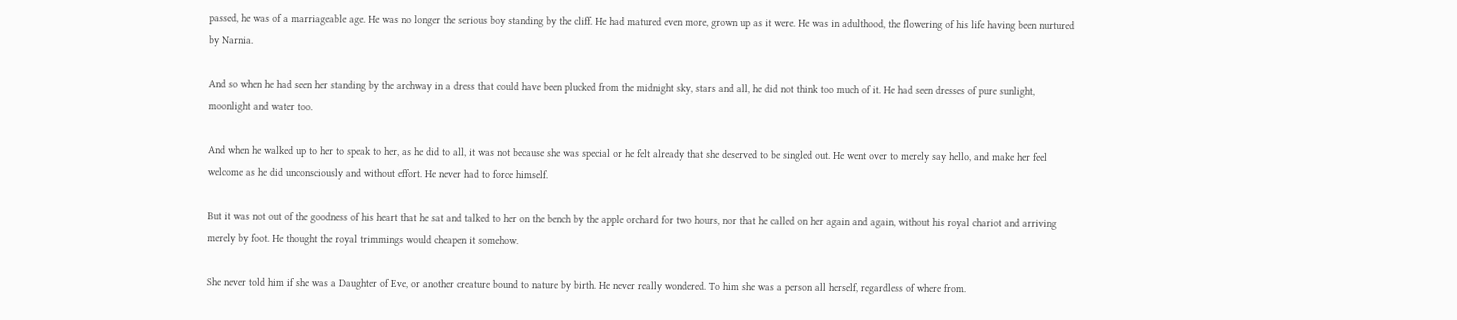passed, he was of a marriageable age. He was no longer the serious boy standing by the cliff. He had matured even more, grown up as it were. He was in adulthood, the flowering of his life having been nurtured by Narnia.

And so when he had seen her standing by the archway in a dress that could have been plucked from the midnight sky, stars and all, he did not think too much of it. He had seen dresses of pure sunlight, moonlight and water too.

And when he walked up to her to speak to her, as he did to all, it was not because she was special or he felt already that she deserved to be singled out. He went over to merely say hello, and make her feel welcome as he did unconsciously and without effort. He never had to force himself.

But it was not out of the goodness of his heart that he sat and talked to her on the bench by the apple orchard for two hours, nor that he called on her again and again, without his royal chariot and arriving merely by foot. He thought the royal trimmings would cheapen it somehow.

She never told him if she was a Daughter of Eve, or another creature bound to nature by birth. He never really wondered. To him she was a person all herself, regardless of where from.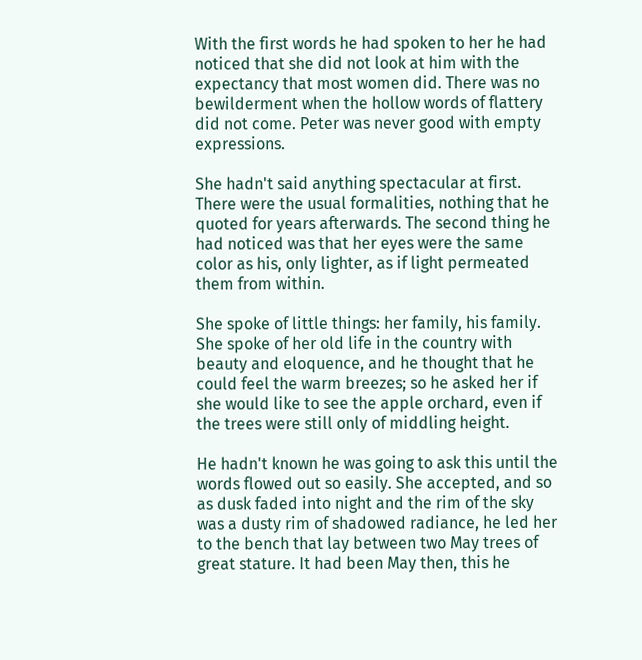With the first words he had spoken to her he had noticed that she did not look at him with the expectancy that most women did. There was no bewilderment when the hollow words of flattery did not come. Peter was never good with empty expressions.

She hadn't said anything spectacular at first. There were the usual formalities, nothing that he quoted for years afterwards. The second thing he had noticed was that her eyes were the same color as his, only lighter, as if light permeated them from within.

She spoke of little things: her family, his family. She spoke of her old life in the country with beauty and eloquence, and he thought that he could feel the warm breezes; so he asked her if she would like to see the apple orchard, even if the trees were still only of middling height.

He hadn't known he was going to ask this until the words flowed out so easily. She accepted, and so as dusk faded into night and the rim of the sky was a dusty rim of shadowed radiance, he led her to the bench that lay between two May trees of great stature. It had been May then, this he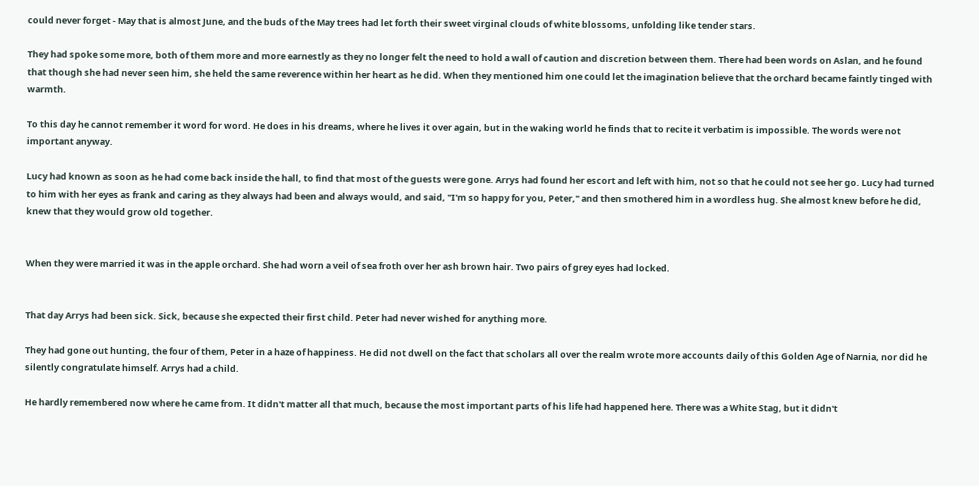could never forget - May that is almost June, and the buds of the May trees had let forth their sweet virginal clouds of white blossoms, unfolding like tender stars.

They had spoke some more, both of them more and more earnestly as they no longer felt the need to hold a wall of caution and discretion between them. There had been words on Aslan, and he found that though she had never seen him, she held the same reverence within her heart as he did. When they mentioned him one could let the imagination believe that the orchard became faintly tinged with warmth.

To this day he cannot remember it word for word. He does in his dreams, where he lives it over again, but in the waking world he finds that to recite it verbatim is impossible. The words were not important anyway.

Lucy had known as soon as he had come back inside the hall, to find that most of the guests were gone. Arrys had found her escort and left with him, not so that he could not see her go. Lucy had turned to him with her eyes as frank and caring as they always had been and always would, and said, "I'm so happy for you, Peter," and then smothered him in a wordless hug. She almost knew before he did, knew that they would grow old together.


When they were married it was in the apple orchard. She had worn a veil of sea froth over her ash brown hair. Two pairs of grey eyes had locked.


That day Arrys had been sick. Sick, because she expected their first child. Peter had never wished for anything more.

They had gone out hunting, the four of them, Peter in a haze of happiness. He did not dwell on the fact that scholars all over the realm wrote more accounts daily of this Golden Age of Narnia, nor did he silently congratulate himself. Arrys had a child.

He hardly remembered now where he came from. It didn't matter all that much, because the most important parts of his life had happened here. There was a White Stag, but it didn't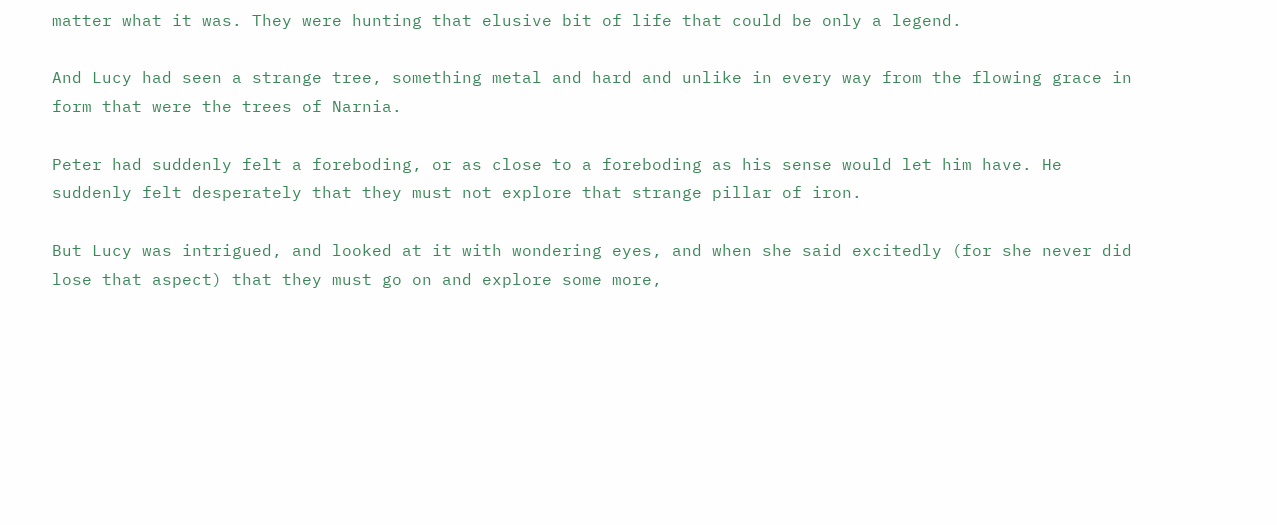matter what it was. They were hunting that elusive bit of life that could be only a legend.

And Lucy had seen a strange tree, something metal and hard and unlike in every way from the flowing grace in form that were the trees of Narnia.

Peter had suddenly felt a foreboding, or as close to a foreboding as his sense would let him have. He suddenly felt desperately that they must not explore that strange pillar of iron.

But Lucy was intrigued, and looked at it with wondering eyes, and when she said excitedly (for she never did lose that aspect) that they must go on and explore some more,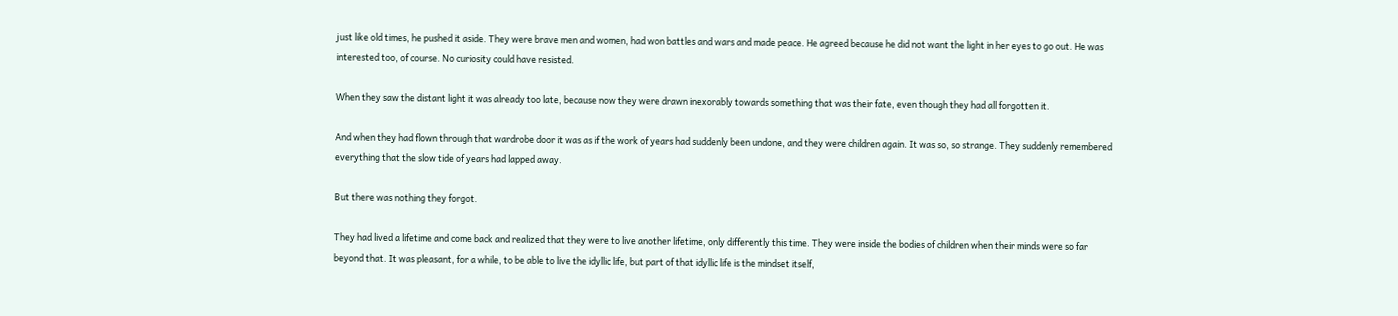just like old times, he pushed it aside. They were brave men and women, had won battles and wars and made peace. He agreed because he did not want the light in her eyes to go out. He was interested too, of course. No curiosity could have resisted.

When they saw the distant light it was already too late, because now they were drawn inexorably towards something that was their fate, even though they had all forgotten it.

And when they had flown through that wardrobe door it was as if the work of years had suddenly been undone, and they were children again. It was so, so strange. They suddenly remembered everything that the slow tide of years had lapped away.

But there was nothing they forgot.

They had lived a lifetime and come back and realized that they were to live another lifetime, only differently this time. They were inside the bodies of children when their minds were so far beyond that. It was pleasant, for a while, to be able to live the idyllic life, but part of that idyllic life is the mindset itself,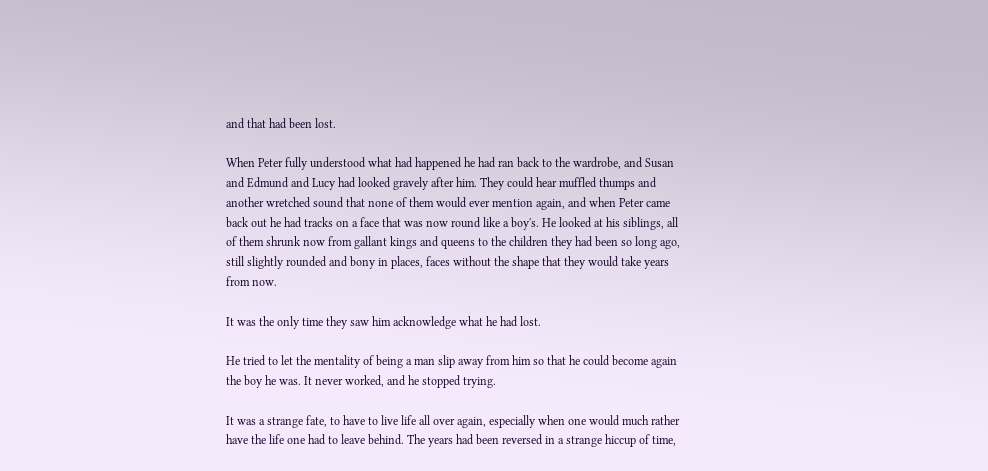and that had been lost.

When Peter fully understood what had happened he had ran back to the wardrobe, and Susan and Edmund and Lucy had looked gravely after him. They could hear muffled thumps and another wretched sound that none of them would ever mention again, and when Peter came back out he had tracks on a face that was now round like a boy's. He looked at his siblings, all of them shrunk now from gallant kings and queens to the children they had been so long ago, still slightly rounded and bony in places, faces without the shape that they would take years from now.

It was the only time they saw him acknowledge what he had lost.

He tried to let the mentality of being a man slip away from him so that he could become again the boy he was. It never worked, and he stopped trying.

It was a strange fate, to have to live life all over again, especially when one would much rather have the life one had to leave behind. The years had been reversed in a strange hiccup of time,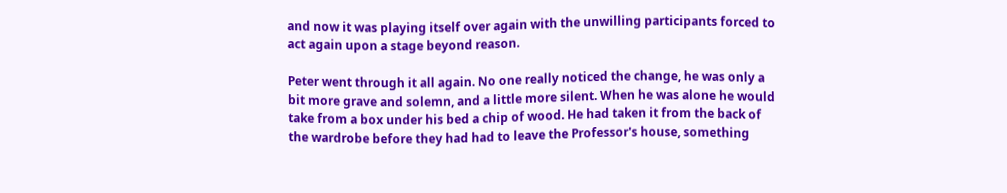and now it was playing itself over again with the unwilling participants forced to act again upon a stage beyond reason.

Peter went through it all again. No one really noticed the change, he was only a bit more grave and solemn, and a little more silent. When he was alone he would take from a box under his bed a chip of wood. He had taken it from the back of the wardrobe before they had had to leave the Professor's house, something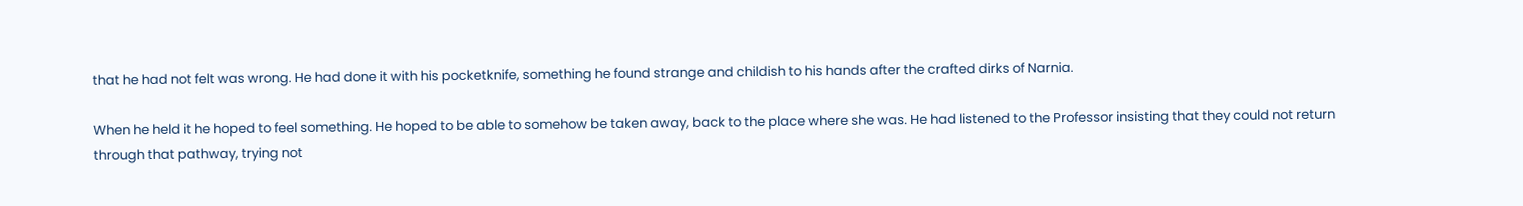that he had not felt was wrong. He had done it with his pocketknife, something he found strange and childish to his hands after the crafted dirks of Narnia.

When he held it he hoped to feel something. He hoped to be able to somehow be taken away, back to the place where she was. He had listened to the Professor insisting that they could not return through that pathway, trying not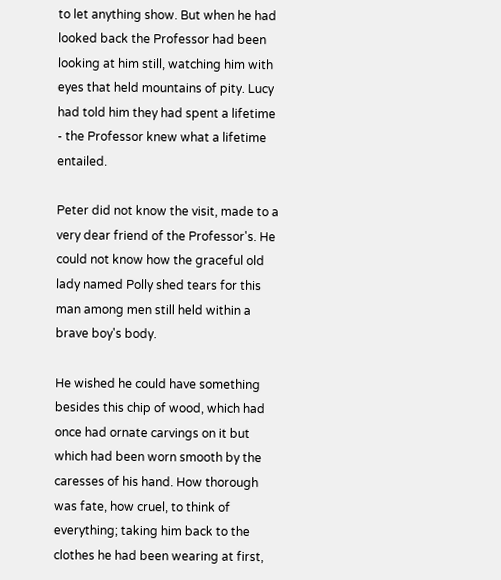to let anything show. But when he had looked back the Professor had been looking at him still, watching him with eyes that held mountains of pity. Lucy had told him they had spent a lifetime - the Professor knew what a lifetime entailed.

Peter did not know the visit, made to a very dear friend of the Professor's. He could not know how the graceful old lady named Polly shed tears for this man among men still held within a brave boy's body.

He wished he could have something besides this chip of wood, which had once had ornate carvings on it but which had been worn smooth by the caresses of his hand. How thorough was fate, how cruel, to think of everything; taking him back to the clothes he had been wearing at first,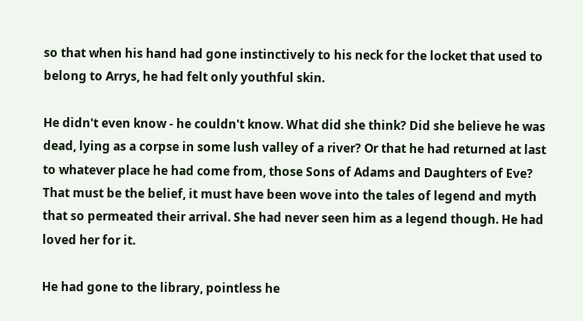so that when his hand had gone instinctively to his neck for the locket that used to belong to Arrys, he had felt only youthful skin.

He didn't even know - he couldn't know. What did she think? Did she believe he was dead, lying as a corpse in some lush valley of a river? Or that he had returned at last to whatever place he had come from, those Sons of Adams and Daughters of Eve? That must be the belief, it must have been wove into the tales of legend and myth that so permeated their arrival. She had never seen him as a legend though. He had loved her for it.

He had gone to the library, pointless he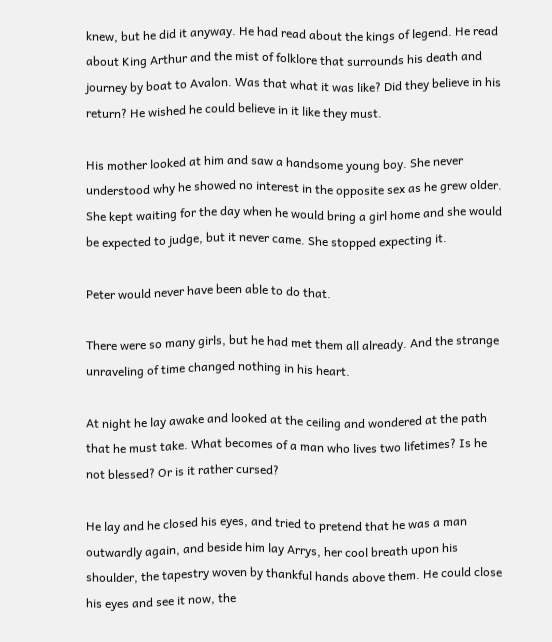knew, but he did it anyway. He had read about the kings of legend. He read about King Arthur and the mist of folklore that surrounds his death and journey by boat to Avalon. Was that what it was like? Did they believe in his return? He wished he could believe in it like they must.

His mother looked at him and saw a handsome young boy. She never understood why he showed no interest in the opposite sex as he grew older. She kept waiting for the day when he would bring a girl home and she would be expected to judge, but it never came. She stopped expecting it.

Peter would never have been able to do that.

There were so many girls, but he had met them all already. And the strange unraveling of time changed nothing in his heart.

At night he lay awake and looked at the ceiling and wondered at the path that he must take. What becomes of a man who lives two lifetimes? Is he not blessed? Or is it rather cursed?

He lay and he closed his eyes, and tried to pretend that he was a man outwardly again, and beside him lay Arrys, her cool breath upon his shoulder, the tapestry woven by thankful hands above them. He could close his eyes and see it now, the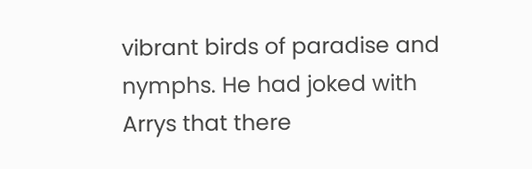vibrant birds of paradise and nymphs. He had joked with Arrys that there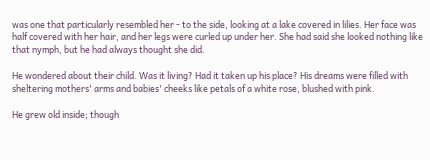was one that particularly resembled her - to the side, looking at a lake covered in lilies. Her face was half covered with her hair, and her legs were curled up under her. She had said she looked nothing like that nymph, but he had always thought she did.

He wondered about their child. Was it living? Had it taken up his place? His dreams were filled with sheltering mothers' arms and babies' cheeks like petals of a white rose, blushed with pink.

He grew old inside; though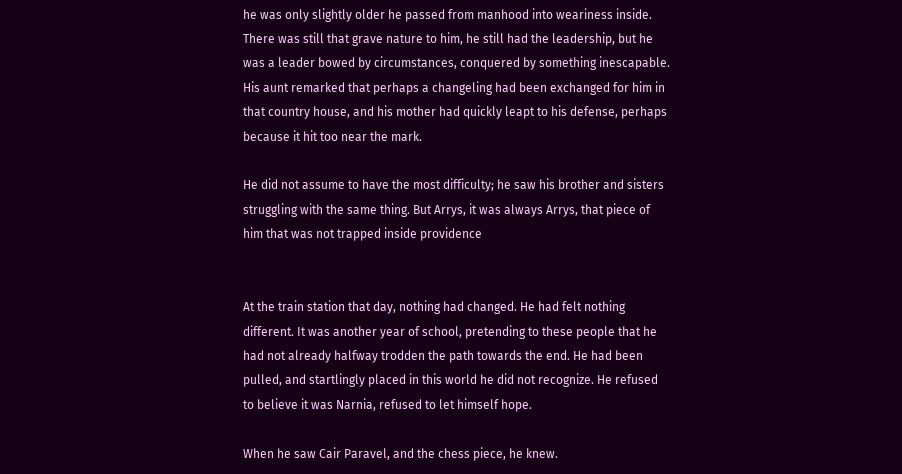he was only slightly older he passed from manhood into weariness inside. There was still that grave nature to him, he still had the leadership, but he was a leader bowed by circumstances, conquered by something inescapable. His aunt remarked that perhaps a changeling had been exchanged for him in that country house, and his mother had quickly leapt to his defense, perhaps because it hit too near the mark.

He did not assume to have the most difficulty; he saw his brother and sisters struggling with the same thing. But Arrys, it was always Arrys, that piece of him that was not trapped inside providence


At the train station that day, nothing had changed. He had felt nothing different. It was another year of school, pretending to these people that he had not already halfway trodden the path towards the end. He had been pulled, and startlingly placed in this world he did not recognize. He refused to believe it was Narnia, refused to let himself hope.

When he saw Cair Paravel, and the chess piece, he knew.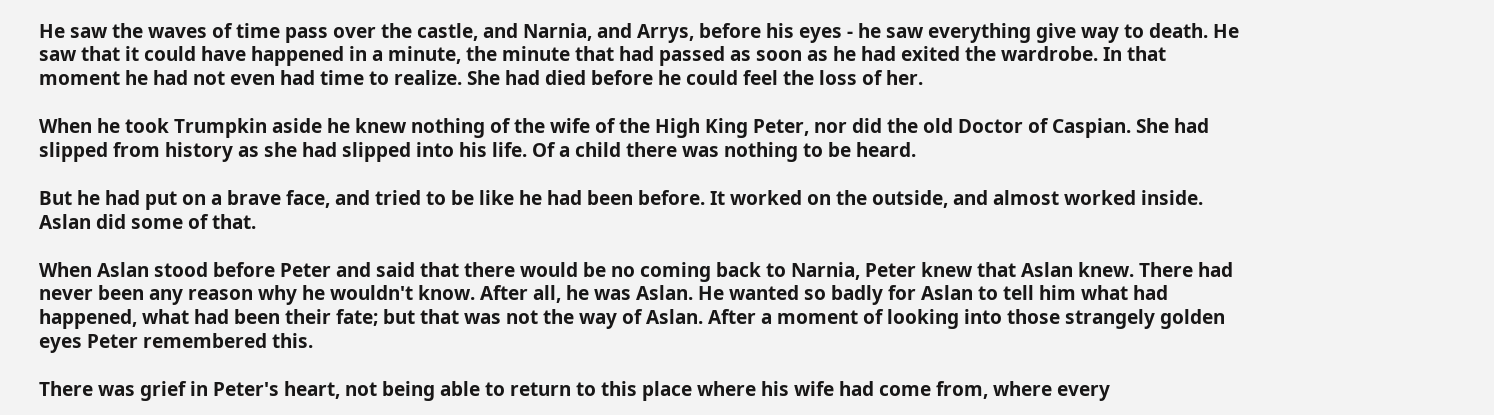He saw the waves of time pass over the castle, and Narnia, and Arrys, before his eyes - he saw everything give way to death. He saw that it could have happened in a minute, the minute that had passed as soon as he had exited the wardrobe. In that moment he had not even had time to realize. She had died before he could feel the loss of her.

When he took Trumpkin aside he knew nothing of the wife of the High King Peter, nor did the old Doctor of Caspian. She had slipped from history as she had slipped into his life. Of a child there was nothing to be heard.

But he had put on a brave face, and tried to be like he had been before. It worked on the outside, and almost worked inside. Aslan did some of that.

When Aslan stood before Peter and said that there would be no coming back to Narnia, Peter knew that Aslan knew. There had never been any reason why he wouldn't know. After all, he was Aslan. He wanted so badly for Aslan to tell him what had happened, what had been their fate; but that was not the way of Aslan. After a moment of looking into those strangely golden eyes Peter remembered this.

There was grief in Peter's heart, not being able to return to this place where his wife had come from, where every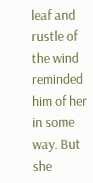leaf and rustle of the wind reminded him of her in some way. But she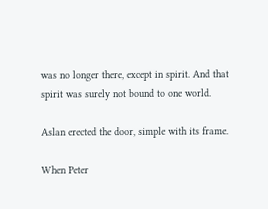was no longer there, except in spirit. And that spirit was surely not bound to one world.

Aslan erected the door, simple with its frame.

When Peter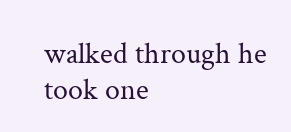walked through he took one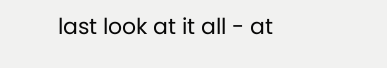last look at it all - at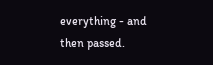everything - and then passed.